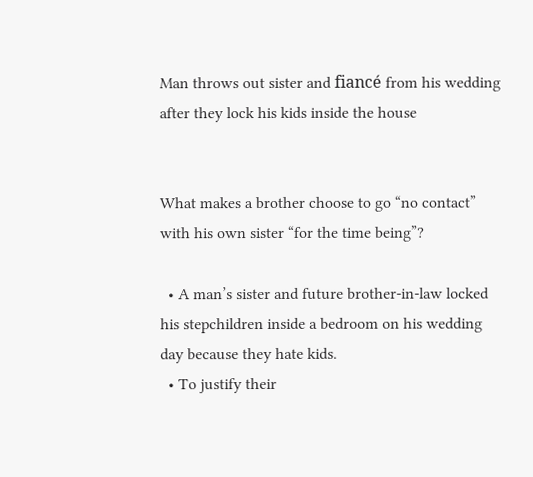Man throws out sister and fiancé from his wedding after they lock his kids inside the house


What makes a brother choose to go “no contact” with his own sister “for the time being”?

  • A man’s sister and future brother-in-law locked his stepchildren inside a bedroom on his wedding day because they hate kids.
  • To justify their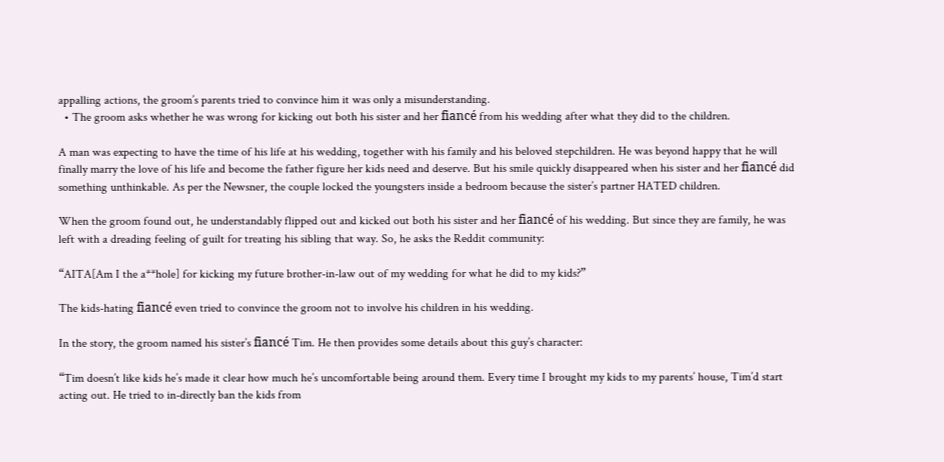appalling actions, the groom’s parents tried to convince him it was only a misunderstanding.
  • The groom asks whether he was wrong for kicking out both his sister and her fiancé from his wedding after what they did to the children.

A man was expecting to have the time of his life at his wedding, together with his family and his beloved stepchildren. He was beyond happy that he will finally marry the love of his life and become the father figure her kids need and deserve. But his smile quickly disappeared when his sister and her fiancé did something unthinkable. As per the Newsner, the couple locked the youngsters inside a bedroom because the sister’s partner HATED children.

When the groom found out, he understandably flipped out and kicked out both his sister and her fiancé of his wedding. But since they are family, he was left with a dreading feeling of guilt for treating his sibling that way. So, he asks the Reddit community:

“AITA[Am I the a**hole] for kicking my future brother-in-law out of my wedding for what he did to my kids?”

The kids-hating fiancé even tried to convince the groom not to involve his children in his wedding.

In the story, the groom named his sister’s fiancé Tim. He then provides some details about this guy’s character:

“Tim doesn’t like kids he’s made it clear how much he’s uncomfortable being around them. Every time I brought my kids to my parents’ house, Tim’d start acting out. He tried to in-directly ban the kids from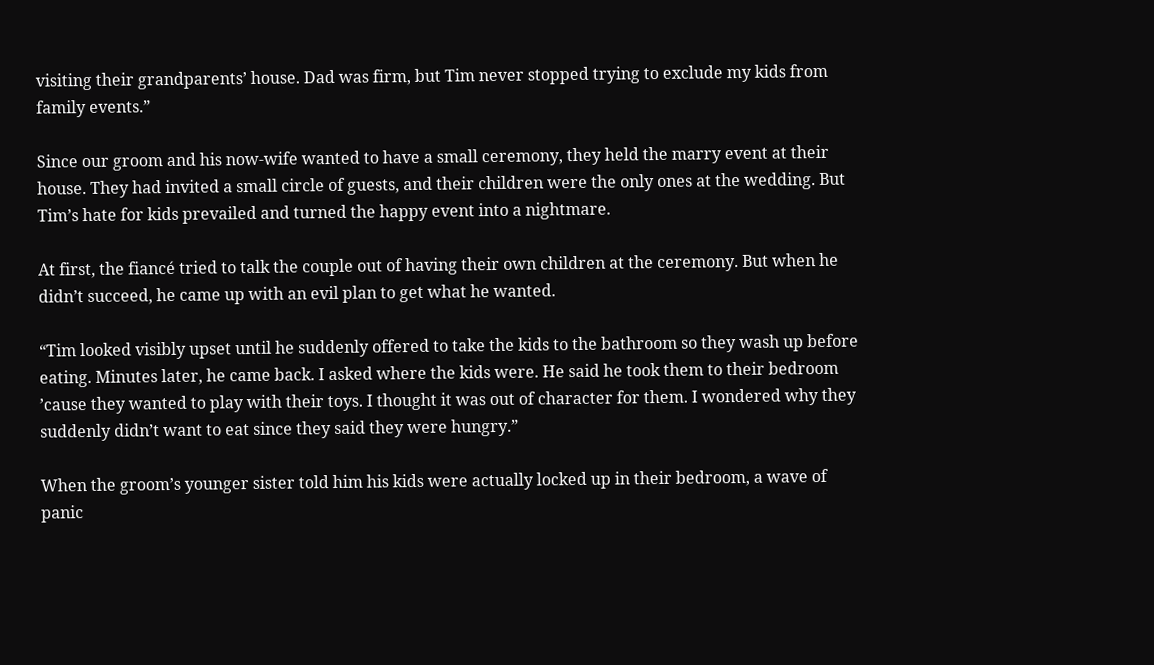visiting their grandparents’ house. Dad was firm, but Tim never stopped trying to exclude my kids from family events.”

Since our groom and his now-wife wanted to have a small ceremony, they held the marry event at their house. They had invited a small circle of guests, and their children were the only ones at the wedding. But Tim’s hate for kids prevailed and turned the happy event into a nightmare.

At first, the fiancé tried to talk the couple out of having their own children at the ceremony. But when he didn’t succeed, he came up with an evil plan to get what he wanted.

“Tim looked visibly upset until he suddenly offered to take the kids to the bathroom so they wash up before eating. Minutes later, he came back. I asked where the kids were. He said he took them to their bedroom ’cause they wanted to play with their toys. I thought it was out of character for them. I wondered why they suddenly didn’t want to eat since they said they were hungry.”

When the groom’s younger sister told him his kids were actually locked up in their bedroom, a wave of panic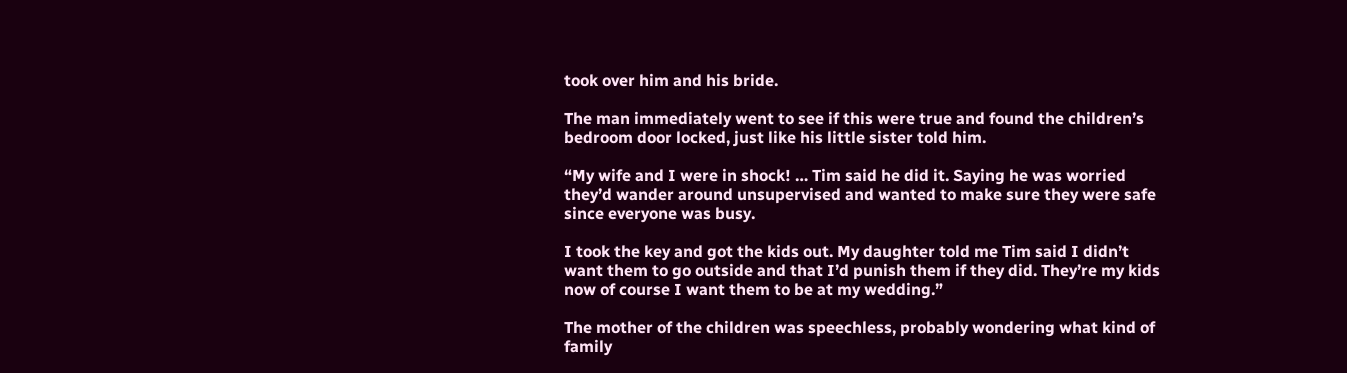took over him and his bride.

The man immediately went to see if this were true and found the children’s bedroom door locked, just like his little sister told him.

“My wife and I were in shock! … Tim said he did it. Saying he was worried they’d wander around unsupervised and wanted to make sure they were safe since everyone was busy.

I took the key and got the kids out. My daughter told me Tim said I didn’t want them to go outside and that I’d punish them if they did. They’re my kids now of course I want them to be at my wedding.”

The mother of the children was speechless, probably wondering what kind of family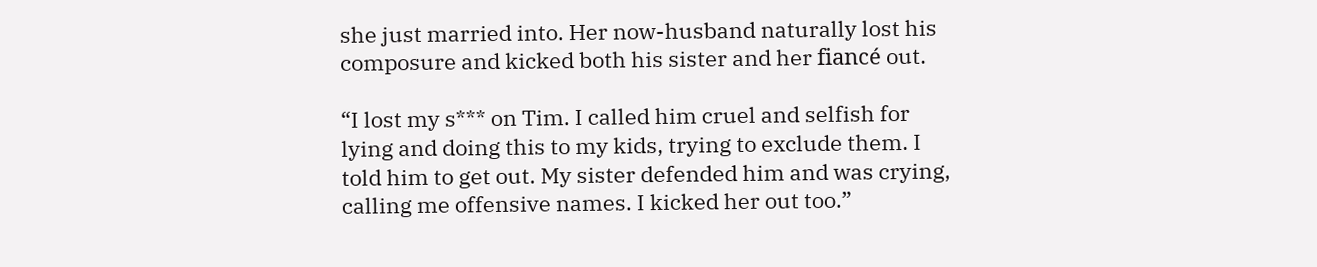she just married into. Her now-husband naturally lost his composure and kicked both his sister and her fiancé out.

“I lost my s*** on Tim. I called him cruel and selfish for lying and doing this to my kids, trying to exclude them. I told him to get out. My sister defended him and was crying, calling me offensive names. I kicked her out too.”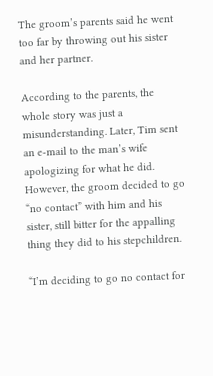The groom’s parents said he went too far by throwing out his sister and her partner.

According to the parents, the whole story was just a misunderstanding. Later, Tim sent an e-mail to the man’s wife apologizing for what he did. However, the groom decided to go “no contact” with him and his sister, still bitter for the appalling thing they did to his stepchildren.

“I’m deciding to go no contact for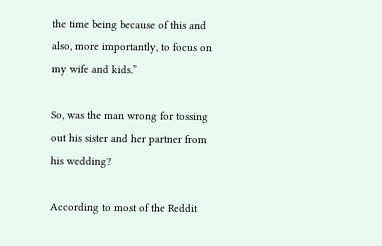the time being because of this and also, more importantly, to focus on my wife and kids.”

So, was the man wrong for tossing out his sister and her partner from his wedding?

According to most of the Reddit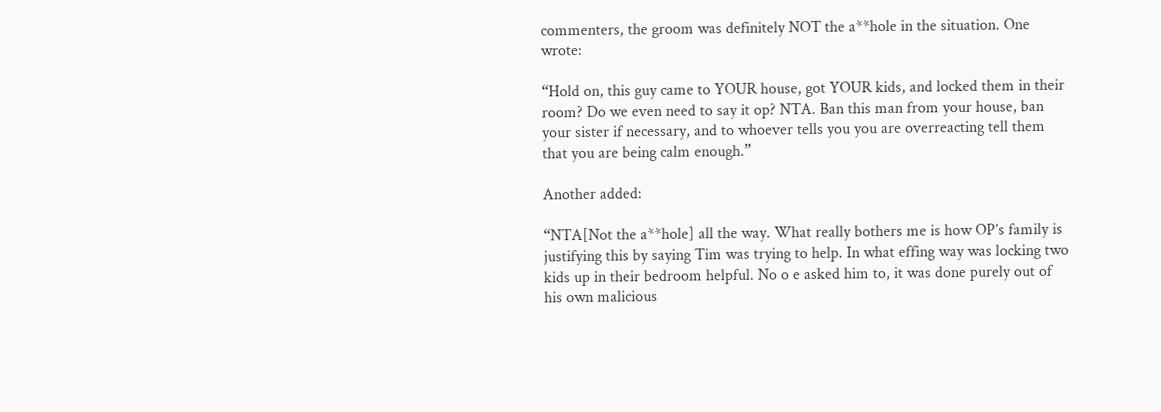commenters, the groom was definitely NOT the a**hole in the situation. One wrote:

“Hold on, this guy came to YOUR house, got YOUR kids, and locked them in their room? Do we even need to say it op? NTA. Ban this man from your house, ban your sister if necessary, and to whoever tells you you are overreacting tell them that you are being calm enough.”

Another added:

“NTA[Not the a**hole] all the way. What really bothers me is how OP’s family is justifying this by saying Tim was trying to help. In what effing way was locking two kids up in their bedroom helpful. No o e asked him to, it was done purely out of his own malicious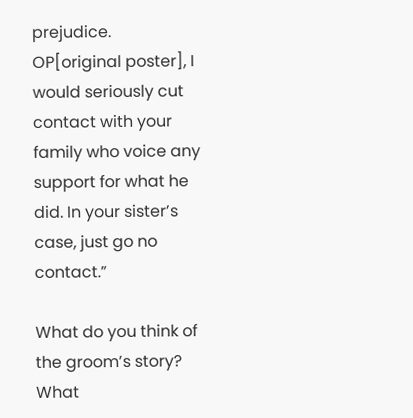prejudice. OP[original poster], I would seriously cut contact with your family who voice any support for what he did. In your sister’s case, just go no contact.”

What do you think of the groom’s story? What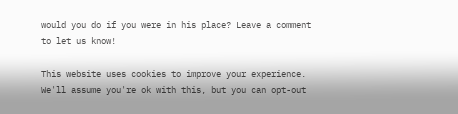would you do if you were in his place? Leave a comment to let us know!

This website uses cookies to improve your experience. We'll assume you're ok with this, but you can opt-out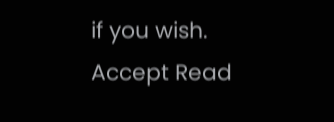if you wish. Accept Read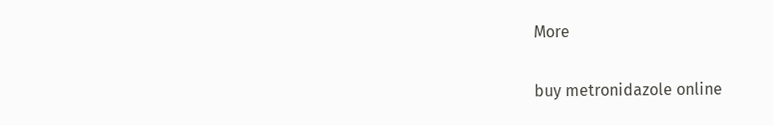More

buy metronidazole online